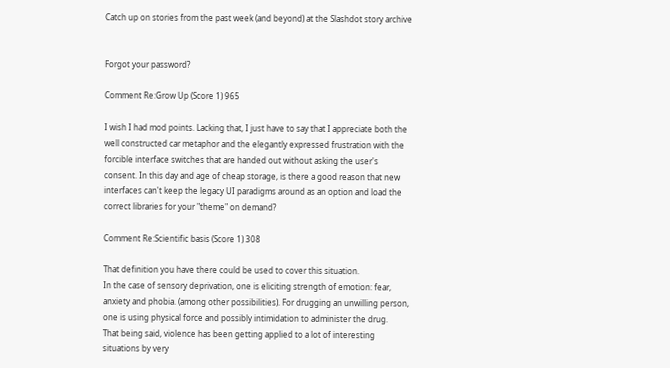Catch up on stories from the past week (and beyond) at the Slashdot story archive


Forgot your password?

Comment Re:Grow Up (Score 1) 965

I wish I had mod points. Lacking that, I just have to say that I appreciate both the well constructed car metaphor and the elegantly expressed frustration with the forcible interface switches that are handed out without asking the user's consent. In this day and age of cheap storage, is there a good reason that new interfaces can't keep the legacy UI paradigms around as an option and load the correct libraries for your "theme" on demand?

Comment Re:Scientific basis (Score 1) 308

That definition you have there could be used to cover this situation.
In the case of sensory deprivation, one is eliciting strength of emotion: fear, anxiety and phobia. (among other possibilities). For drugging an unwilling person, one is using physical force and possibly intimidation to administer the drug.
That being said, violence has been getting applied to a lot of interesting situations by very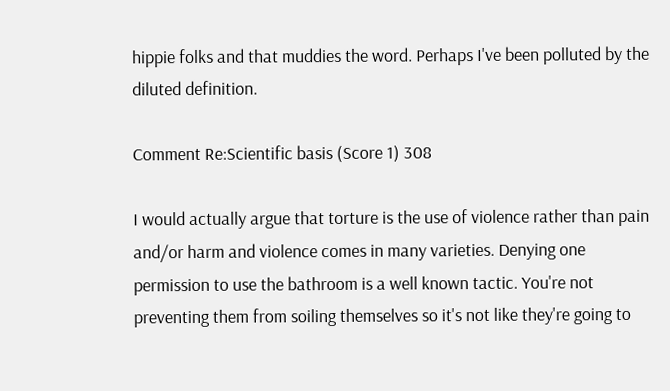hippie folks and that muddies the word. Perhaps I've been polluted by the diluted definition.

Comment Re:Scientific basis (Score 1) 308

I would actually argue that torture is the use of violence rather than pain and/or harm and violence comes in many varieties. Denying one permission to use the bathroom is a well known tactic. You're not preventing them from soiling themselves so it's not like they're going to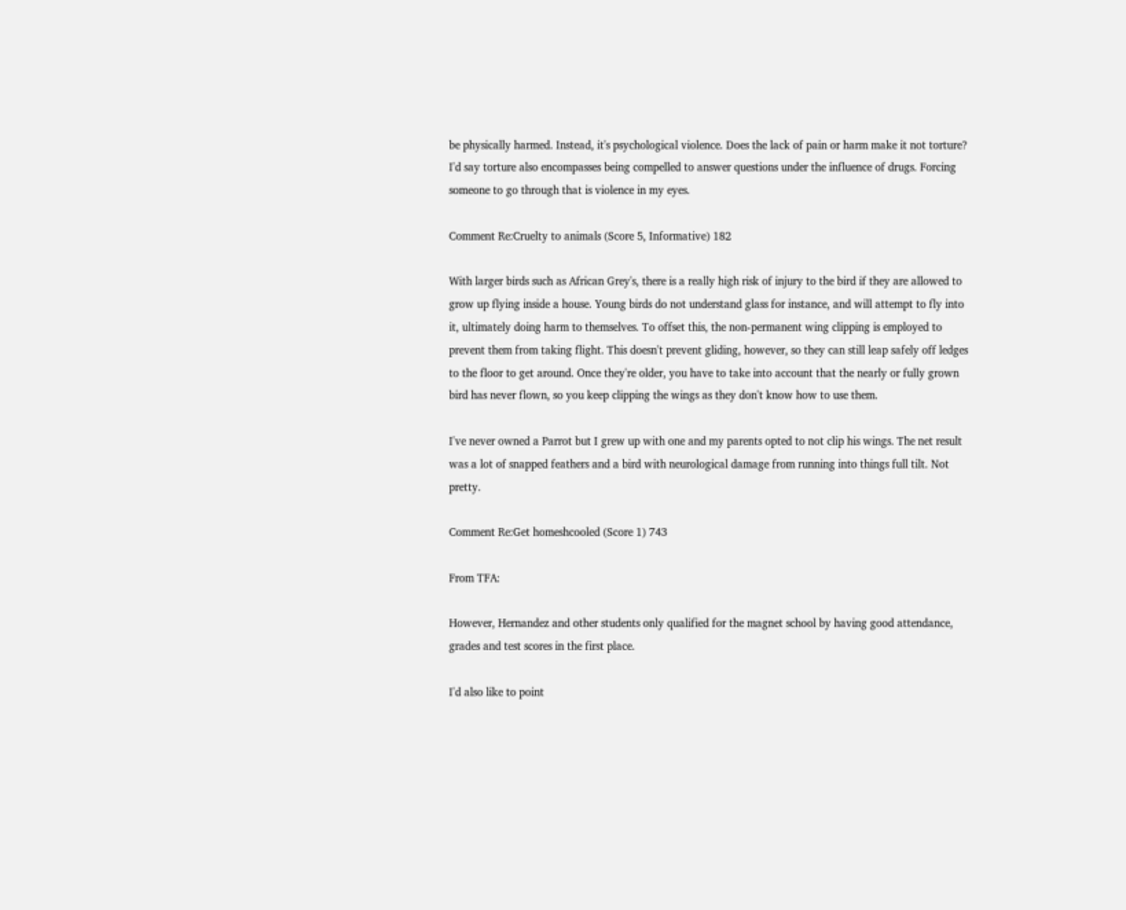be physically harmed. Instead, it's psychological violence. Does the lack of pain or harm make it not torture? I'd say torture also encompasses being compelled to answer questions under the influence of drugs. Forcing someone to go through that is violence in my eyes.

Comment Re:Cruelty to animals (Score 5, Informative) 182

With larger birds such as African Grey's, there is a really high risk of injury to the bird if they are allowed to grow up flying inside a house. Young birds do not understand glass for instance, and will attempt to fly into it, ultimately doing harm to themselves. To offset this, the non-permanent wing clipping is employed to prevent them from taking flight. This doesn't prevent gliding, however, so they can still leap safely off ledges to the floor to get around. Once they're older, you have to take into account that the nearly or fully grown bird has never flown, so you keep clipping the wings as they don't know how to use them.

I've never owned a Parrot but I grew up with one and my parents opted to not clip his wings. The net result was a lot of snapped feathers and a bird with neurological damage from running into things full tilt. Not pretty.

Comment Re:Get homeshcooled (Score 1) 743

From TFA:

However, Hernandez and other students only qualified for the magnet school by having good attendance, grades and test scores in the first place.

I'd also like to point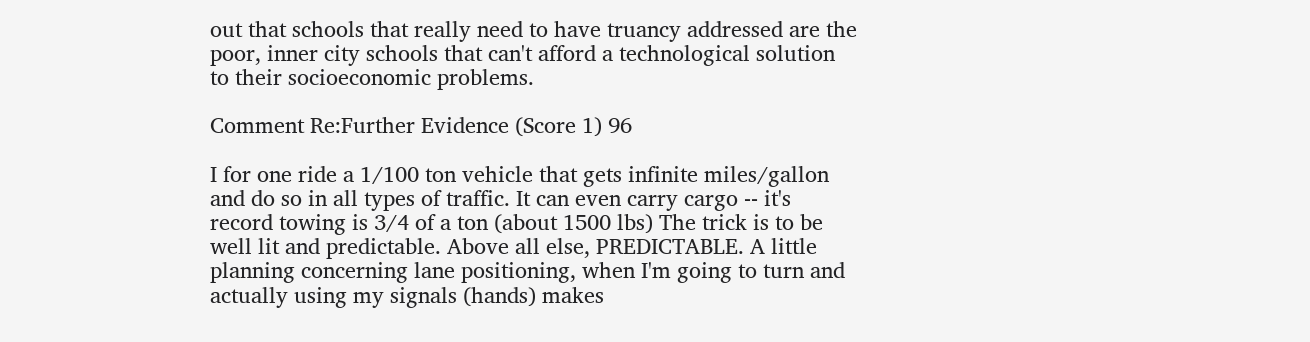out that schools that really need to have truancy addressed are the poor, inner city schools that can't afford a technological solution to their socioeconomic problems.

Comment Re:Further Evidence (Score 1) 96

I for one ride a 1/100 ton vehicle that gets infinite miles/gallon and do so in all types of traffic. It can even carry cargo -- it's record towing is 3/4 of a ton (about 1500 lbs) The trick is to be well lit and predictable. Above all else, PREDICTABLE. A little planning concerning lane positioning, when I'm going to turn and actually using my signals (hands) makes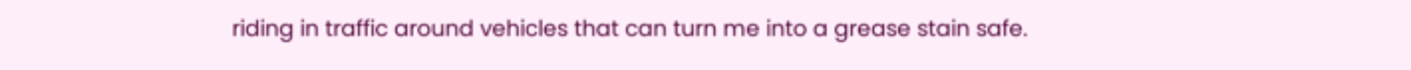riding in traffic around vehicles that can turn me into a grease stain safe.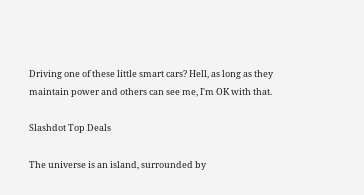Driving one of these little smart cars? Hell, as long as they maintain power and others can see me, I'm OK with that.

Slashdot Top Deals

The universe is an island, surrounded by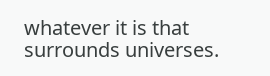whatever it is that surrounds universes.